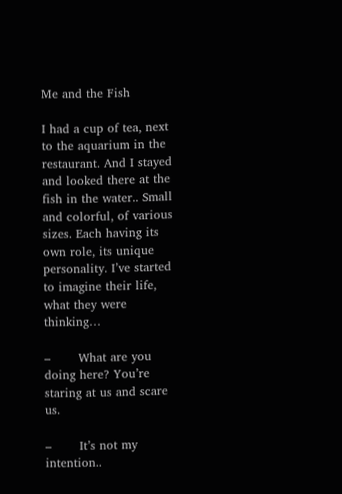Me and the Fish

I had a cup of tea, next to the aquarium in the restaurant. And I stayed and looked there at the fish in the water.. Small and colorful, of various sizes. Each having its own role, its unique personality. I’ve started to imagine their life, what they were thinking…

–       What are you doing here? You’re staring at us and scare us.

–       It’s not my intention..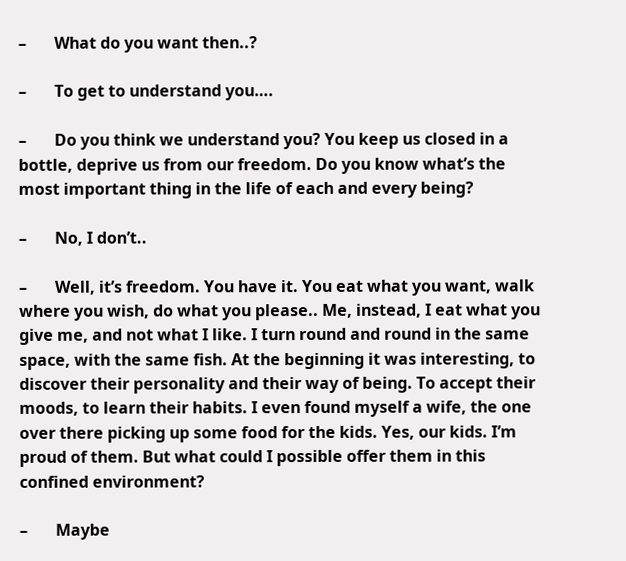–       What do you want then..?

–       To get to understand you….

–       Do you think we understand you? You keep us closed in a bottle, deprive us from our freedom. Do you know what’s the most important thing in the life of each and every being?

–       No, I don’t..

–       Well, it’s freedom. You have it. You eat what you want, walk where you wish, do what you please.. Me, instead, I eat what you give me, and not what I like. I turn round and round in the same space, with the same fish. At the beginning it was interesting, to discover their personality and their way of being. To accept their moods, to learn their habits. I even found myself a wife, the one over there picking up some food for the kids. Yes, our kids. I’m proud of them. But what could I possible offer them in this confined environment?

–       Maybe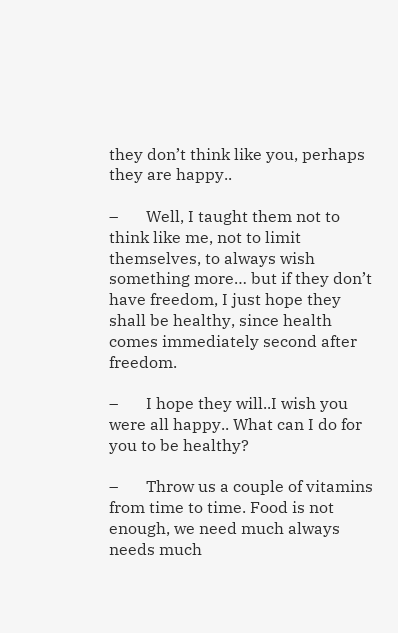they don’t think like you, perhaps they are happy..

–       Well, I taught them not to think like me, not to limit themselves, to always wish something more… but if they don’t have freedom, I just hope they shall be healthy, since health comes immediately second after freedom.

–       I hope they will..I wish you were all happy.. What can I do for you to be healthy?

–       Throw us a couple of vitamins from time to time. Food is not enough, we need much always needs much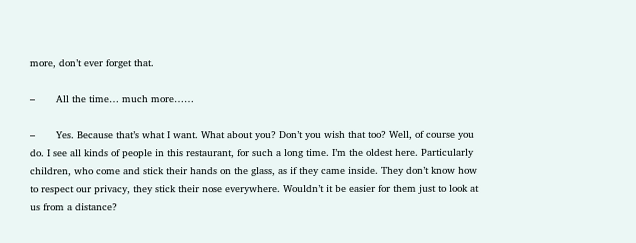more, don’t ever forget that.

–       All the time… much more……

–       Yes. Because that’s what I want. What about you? Don’t you wish that too? Well, of course you do. I see all kinds of people in this restaurant, for such a long time. I’m the oldest here. Particularly children, who come and stick their hands on the glass, as if they came inside. They don’t know how to respect our privacy, they stick their nose everywhere. Wouldn’t it be easier for them just to look at us from a distance?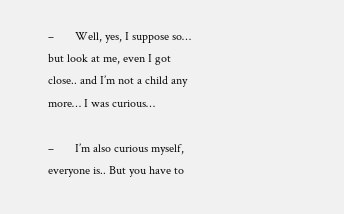–       Well, yes, I suppose so… but look at me, even I got close.. and I’m not a child any more… I was curious…

–       I’m also curious myself, everyone is.. But you have to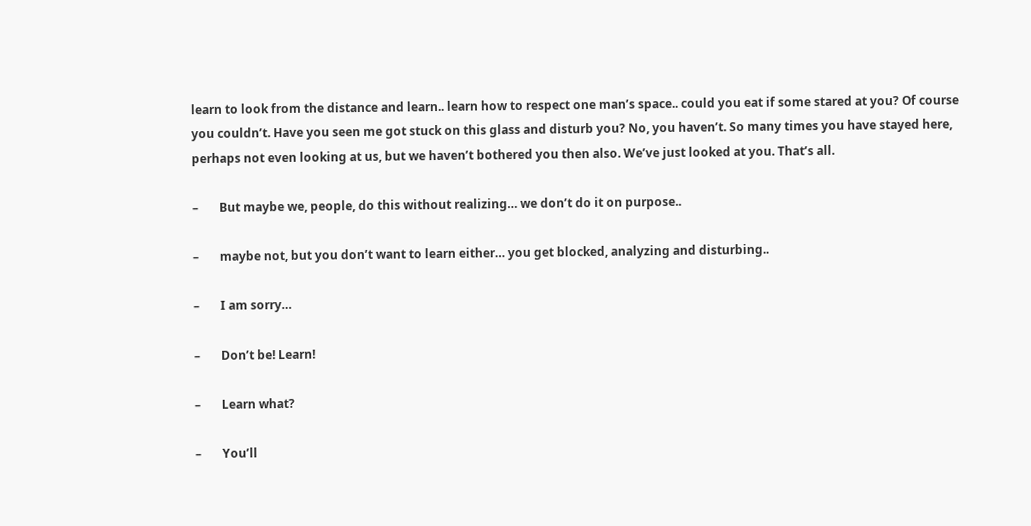learn to look from the distance and learn.. learn how to respect one man’s space.. could you eat if some stared at you? Of course you couldn’t. Have you seen me got stuck on this glass and disturb you? No, you haven’t. So many times you have stayed here, perhaps not even looking at us, but we haven’t bothered you then also. We’ve just looked at you. That’s all.

–       But maybe we, people, do this without realizing… we don’t do it on purpose..

–       maybe not, but you don’t want to learn either… you get blocked, analyzing and disturbing..

–       I am sorry…

–       Don’t be! Learn!

–       Learn what?

–       You’ll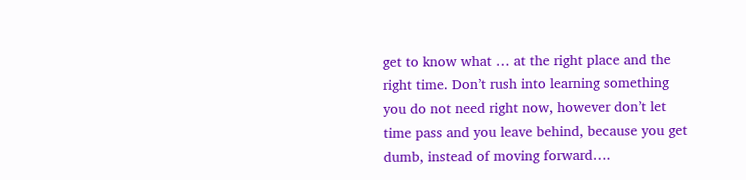get to know what … at the right place and the right time. Don’t rush into learning something you do not need right now, however don’t let time pass and you leave behind, because you get dumb, instead of moving forward….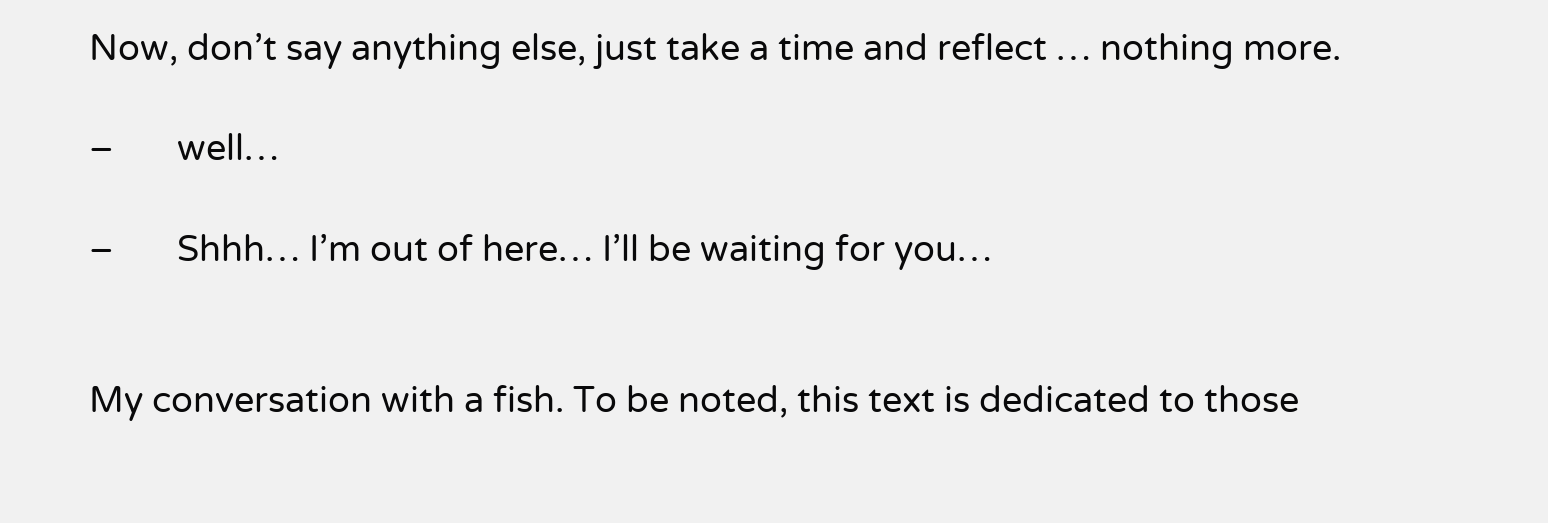Now, don’t say anything else, just take a time and reflect … nothing more.

–       well…

–       Shhh… I’m out of here… I’ll be waiting for you…


My conversation with a fish. To be noted, this text is dedicated to those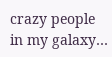crazy people in my galaxy…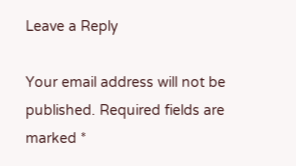Leave a Reply

Your email address will not be published. Required fields are marked *